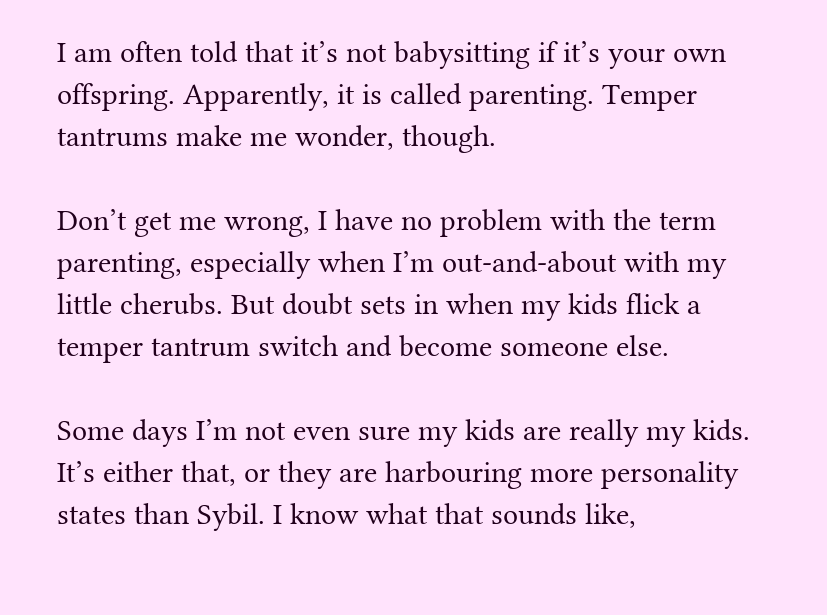I am often told that it’s not babysitting if it’s your own offspring. Apparently, it is called parenting. Temper tantrums make me wonder, though.

Don’t get me wrong, I have no problem with the term parenting, especially when I’m out-and-about with my little cherubs. But doubt sets in when my kids flick a temper tantrum switch and become someone else.

Some days I’m not even sure my kids are really my kids. It’s either that, or they are harbouring more personality states than Sybil. I know what that sounds like,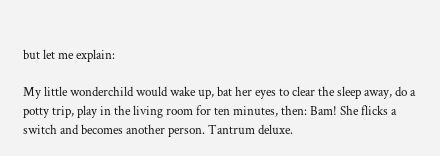but let me explain:

My little wonderchild would wake up, bat her eyes to clear the sleep away, do a potty trip, play in the living room for ten minutes, then: Bam! She flicks a switch and becomes another person. Tantrum deluxe.